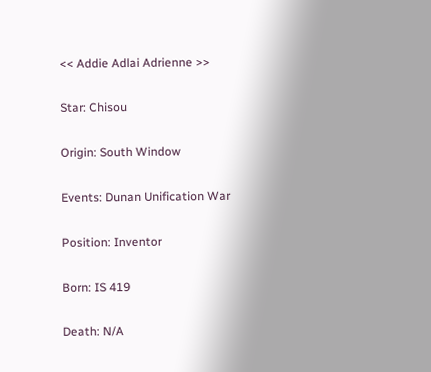<< Addie Adlai Adrienne >>

Star: Chisou

Origin: South Window

Events: Dunan Unification War

Position: Inventor

Born: IS 419

Death: N/A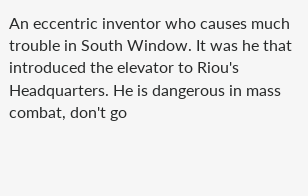An eccentric inventor who causes much trouble in South Window. It was he that introduced the elevator to Riou's Headquarters. He is dangerous in mass combat, don't go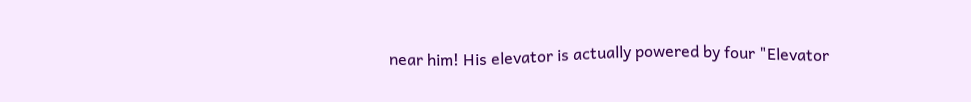near him! His elevator is actually powered by four "Elevator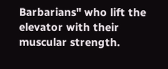Barbarians" who lift the elevator with their muscular strength.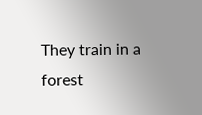They train in a forest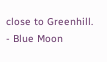close to Greenhill. - Blue Moon